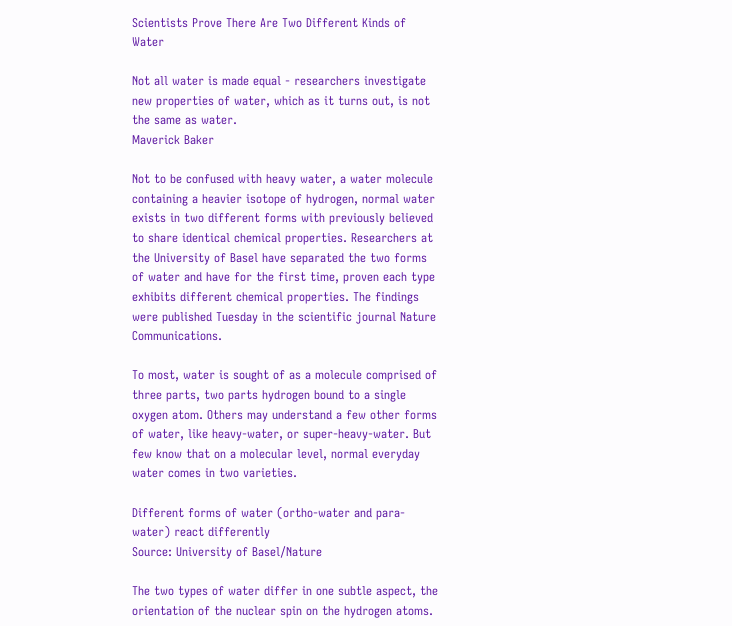Scientists Prove There Are Two Different Kinds of Water

Not all water is made equal - researchers investigate new properties of water, which as it turns out, is not the same as water.
Maverick Baker

Not to be confused with heavy water, a water molecule containing a heavier isotope of hydrogen, normal water exists in two different forms with previously believed to share identical chemical properties. Researchers at the University of Basel have separated the two forms of water and have for the first time, proven each type exhibits different chemical properties. The findings were published Tuesday in the scientific journal Nature Communications.

To most, water is sought of as a molecule comprised of three parts, two parts hydrogen bound to a single oxygen atom. Others may understand a few other forms of water, like heavy-water, or super-heavy-water. But few know that on a molecular level, normal everyday water comes in two varieties.

Different forms of water (ortho-water and para-water) react differently
Source: University of Basel/Nature

The two types of water differ in one subtle aspect, the orientation of the nuclear spin on the hydrogen atoms.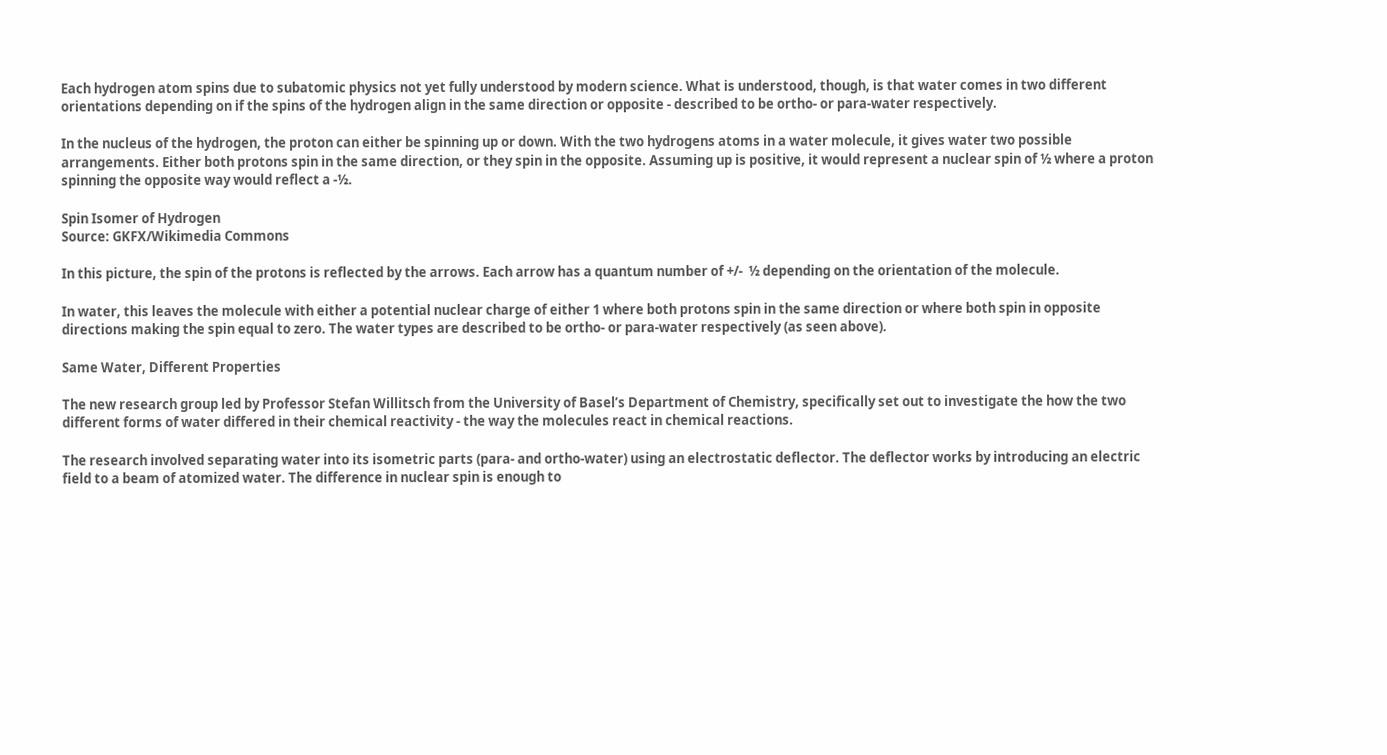Each hydrogen atom spins due to subatomic physics not yet fully understood by modern science. What is understood, though, is that water comes in two different orientations depending on if the spins of the hydrogen align in the same direction or opposite - described to be ortho- or para-water respectively.

In the nucleus of the hydrogen, the proton can either be spinning up or down. With the two hydrogens atoms in a water molecule, it gives water two possible arrangements. Either both protons spin in the same direction, or they spin in the opposite. Assuming up is positive, it would represent a nuclear spin of ½ where a proton spinning the opposite way would reflect a -½.

Spin Isomer of Hydrogen
Source: GKFX/Wikimedia Commons

In this picture, the spin of the protons is reflected by the arrows. Each arrow has a quantum number of +/-  ½ depending on the orientation of the molecule.

In water, this leaves the molecule with either a potential nuclear charge of either 1 where both protons spin in the same direction or where both spin in opposite directions making the spin equal to zero. The water types are described to be ortho- or para-water respectively (as seen above).

Same Water, Different Properties

The new research group led by Professor Stefan Willitsch from the University of Basel’s Department of Chemistry, specifically set out to investigate the how the two different forms of water differed in their chemical reactivity - the way the molecules react in chemical reactions.

The research involved separating water into its isometric parts (para- and ortho-water) using an electrostatic deflector. The deflector works by introducing an electric field to a beam of atomized water. The difference in nuclear spin is enough to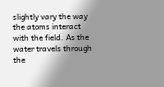slightly vary the way the atoms interact with the field. As the water travels through the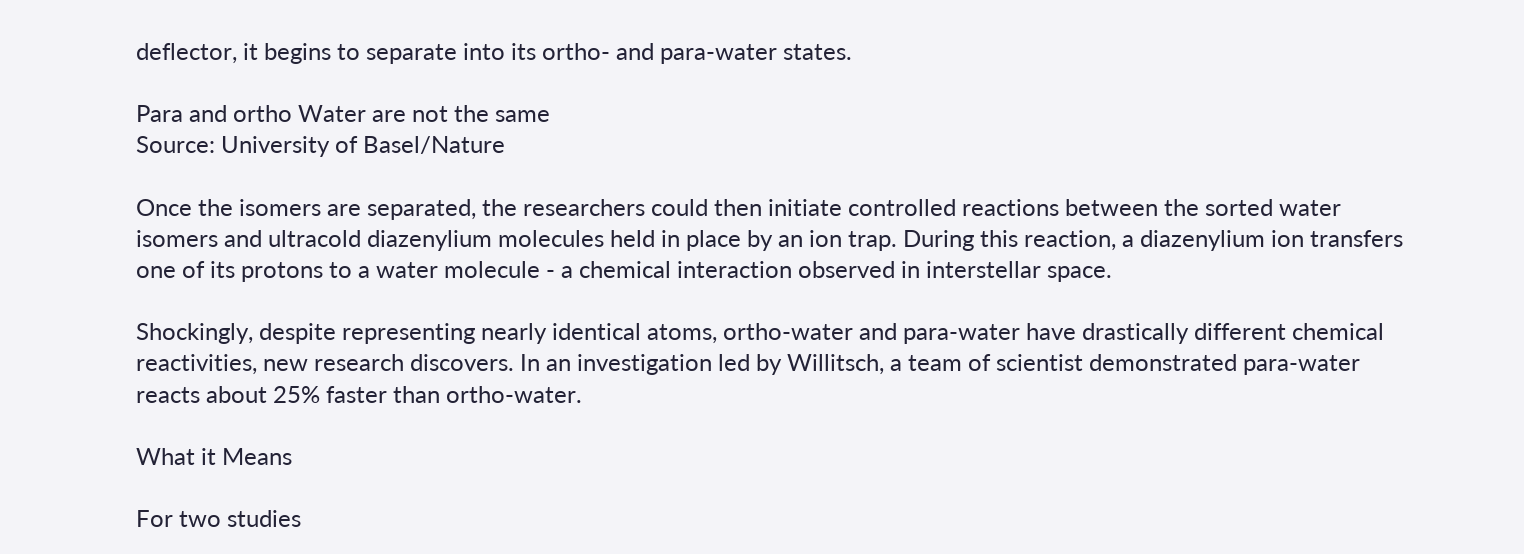deflector, it begins to separate into its ortho- and para-water states.

Para and ortho Water are not the same
Source: University of Basel/Nature

Once the isomers are separated, the researchers could then initiate controlled reactions between the sorted water isomers and ultracold diazenylium molecules held in place by an ion trap. During this reaction, a diazenylium ion transfers one of its protons to a water molecule - a chemical interaction observed in interstellar space.

Shockingly, despite representing nearly identical atoms, ortho-water and para-water have drastically different chemical reactivities, new research discovers. In an investigation led by Willitsch, a team of scientist demonstrated para-water reacts about 25% faster than ortho-water.

What it Means

For two studies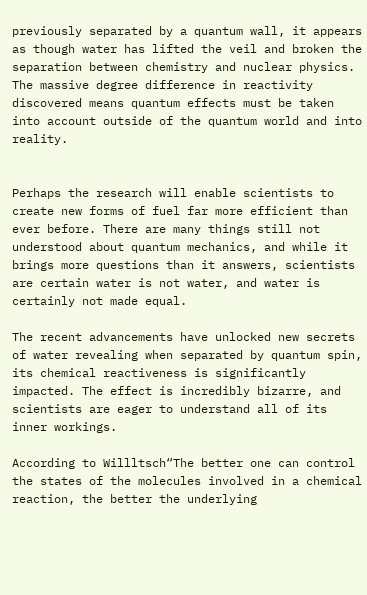previously separated by a quantum wall, it appears as though water has lifted the veil and broken the separation between chemistry and nuclear physics. The massive degree difference in reactivity discovered means quantum effects must be taken into account outside of the quantum world and into reality.


Perhaps the research will enable scientists to create new forms of fuel far more efficient than ever before. There are many things still not understood about quantum mechanics, and while it brings more questions than it answers, scientists are certain water is not water, and water is certainly not made equal.

The recent advancements have unlocked new secrets of water revealing when separated by quantum spin, its chemical reactiveness is significantly impacted. The effect is incredibly bizarre, and scientists are eager to understand all of its inner workings.

According to Willltsch“The better one can control the states of the molecules involved in a chemical reaction, the better the underlying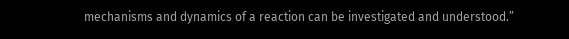mechanisms and dynamics of a reaction can be investigated and understood.”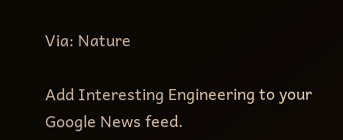Via: Nature

Add Interesting Engineering to your Google News feed.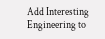Add Interesting Engineering to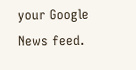your Google News feed.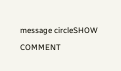message circleSHOW COMMENT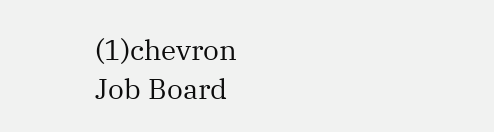(1)chevron
Job Board